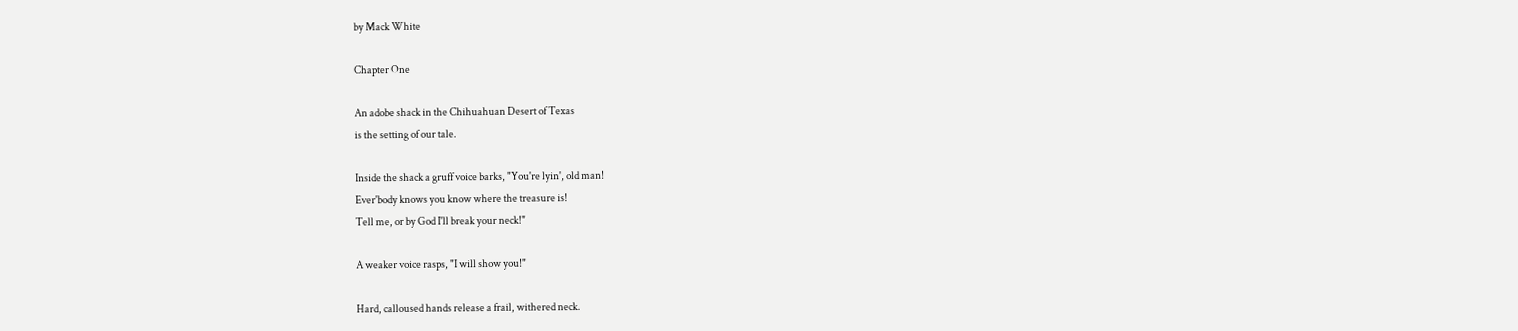by Mack White

Chapter One

An adobe shack in the Chihuahuan Desert of Texas
is the setting of our tale.

Inside the shack a gruff voice barks, "You're lyin', old man!
Ever'body knows you know where the treasure is!
Tell me, or by God I'll break your neck!"

A weaker voice rasps, "I will show you!"

Hard, calloused hands release a frail, withered neck.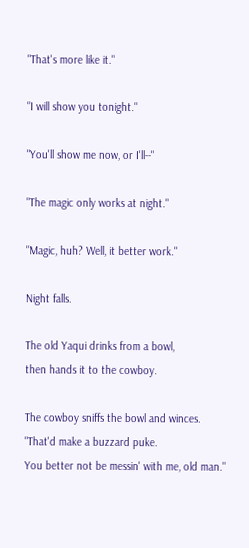"That's more like it."

"I will show you tonight."

"You'll show me now, or I'll--"

"The magic only works at night."

"Magic, huh? Well, it better work."

Night falls.

The old Yaqui drinks from a bowl,
then hands it to the cowboy.

The cowboy sniffs the bowl and winces.
"That'd make a buzzard puke.
You better not be messin' with me, old man."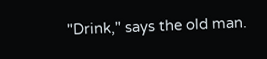"Drink," says the old man.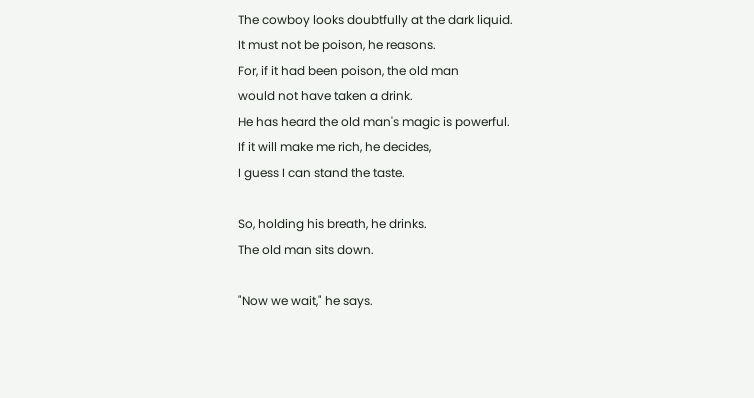The cowboy looks doubtfully at the dark liquid.
It must not be poison, he reasons.
For, if it had been poison, the old man
would not have taken a drink.
He has heard the old man's magic is powerful.
If it will make me rich, he decides,
I guess I can stand the taste.

So, holding his breath, he drinks.
The old man sits down.

"Now we wait," he says.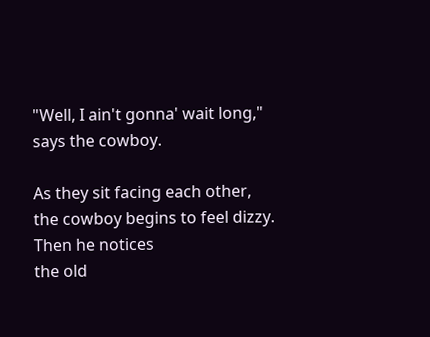"Well, I ain't gonna' wait long," says the cowboy.

As they sit facing each other,
the cowboy begins to feel dizzy.
Then he notices
the old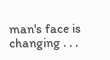man's face is changing . . .